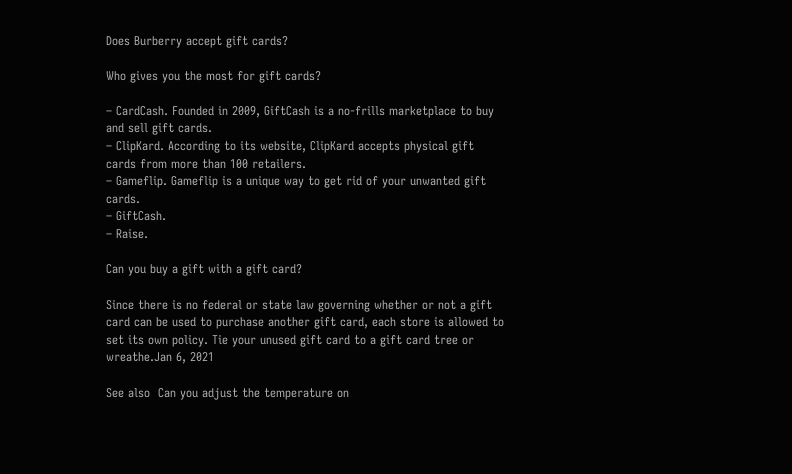Does Burberry accept gift cards?

Who gives you the most for gift cards?

– CardCash. Founded in 2009, GiftCash is a no-frills marketplace to buy and sell gift cards.
– ClipKard. According to its website, ClipKard accepts physical gift cards from more than 100 retailers.
– Gameflip. Gameflip is a unique way to get rid of your unwanted gift cards.
– GiftCash.
– Raise.

Can you buy a gift with a gift card?

Since there is no federal or state law governing whether or not a gift card can be used to purchase another gift card, each store is allowed to set its own policy. Tie your unused gift card to a gift card tree or wreathe.Jan 6, 2021

See also  Can you adjust the temperature on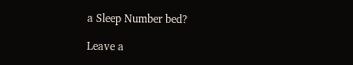a Sleep Number bed?

Leave a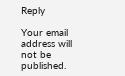Reply

Your email address will not be published.